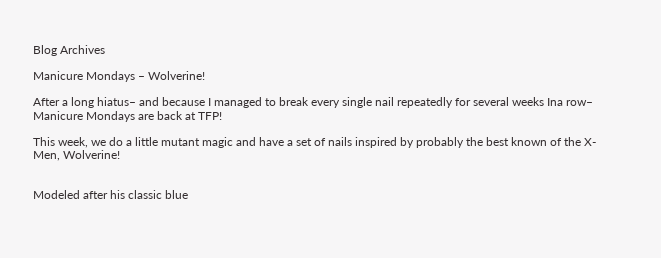Blog Archives

Manicure Mondays – Wolverine!

After a long hiatus– and because I managed to break every single nail repeatedly for several weeks Ina row– Manicure Mondays are back at TFP!

This week, we do a little mutant magic and have a set of nails inspired by probably the best known of the X-Men, Wolverine!


Modeled after his classic blue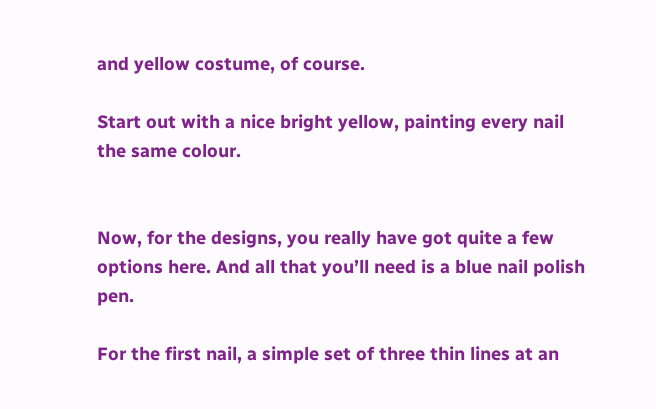and yellow costume, of course.

Start out with a nice bright yellow, painting every nail the same colour.


Now, for the designs, you really have got quite a few options here. And all that you’ll need is a blue nail polish pen.

For the first nail, a simple set of three thin lines at an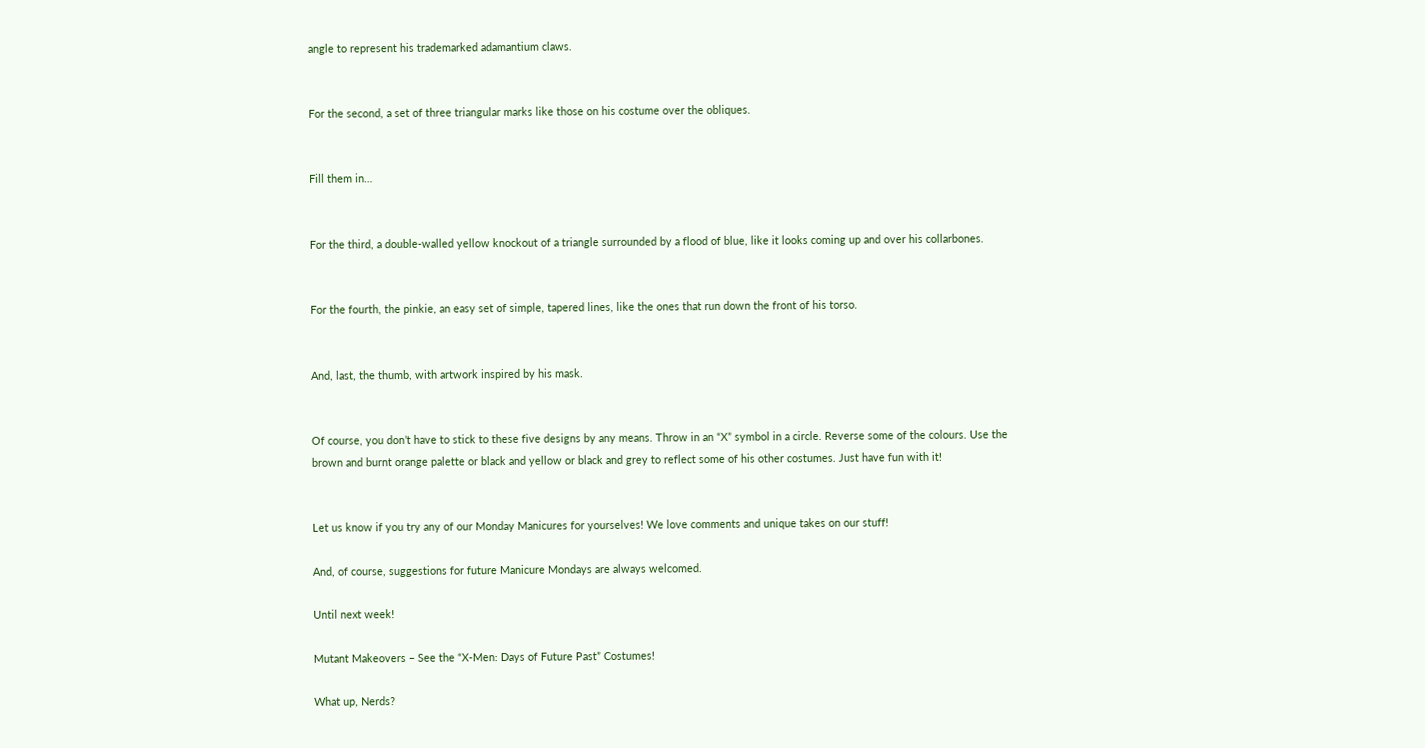angle to represent his trademarked adamantium claws.


For the second, a set of three triangular marks like those on his costume over the obliques.


Fill them in…


For the third, a double-walled yellow knockout of a triangle surrounded by a flood of blue, like it looks coming up and over his collarbones.


For the fourth, the pinkie, an easy set of simple, tapered lines, like the ones that run down the front of his torso.


And, last, the thumb, with artwork inspired by his mask.


Of course, you don’t have to stick to these five designs by any means. Throw in an “X” symbol in a circle. Reverse some of the colours. Use the brown and burnt orange palette or black and yellow or black and grey to reflect some of his other costumes. Just have fun with it!


Let us know if you try any of our Monday Manicures for yourselves! We love comments and unique takes on our stuff!

And, of course, suggestions for future Manicure Mondays are always welcomed.

Until next week!

Mutant Makeovers – See the “X-Men: Days of Future Past” Costumes!

What up, Nerds?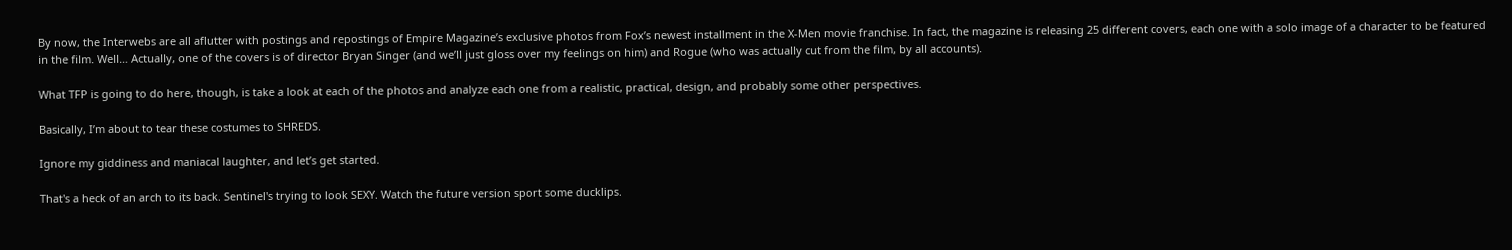By now, the Interwebs are all aflutter with postings and repostings of Empire Magazine’s exclusive photos from Fox’s newest installment in the X-Men movie franchise. In fact, the magazine is releasing 25 different covers, each one with a solo image of a character to be featured in the film. Well… Actually, one of the covers is of director Bryan Singer (and we’ll just gloss over my feelings on him) and Rogue (who was actually cut from the film, by all accounts).

What TFP is going to do here, though, is take a look at each of the photos and analyze each one from a realistic, practical, design, and probably some other perspectives.

Basically, I’m about to tear these costumes to SHREDS.

Ignore my giddiness and maniacal laughter, and let’s get started.

That's a heck of an arch to its back. Sentinel's trying to look SEXY. Watch the future version sport some ducklips.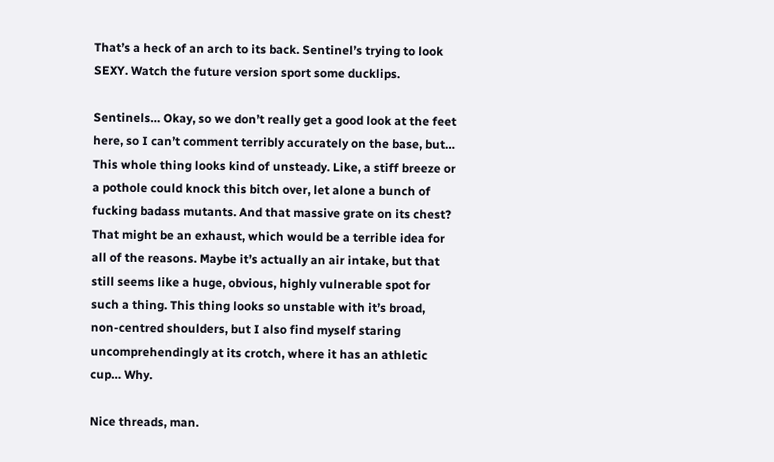That’s a heck of an arch to its back. Sentinel’s trying to look SEXY. Watch the future version sport some ducklips.

Sentinels… Okay, so we don’t really get a good look at the feet here, so I can’t comment terribly accurately on the base, but… This whole thing looks kind of unsteady. Like, a stiff breeze or a pothole could knock this bitch over, let alone a bunch of fucking badass mutants. And that massive grate on its chest? That might be an exhaust, which would be a terrible idea for all of the reasons. Maybe it’s actually an air intake, but that still seems like a huge, obvious, highly vulnerable spot for such a thing. This thing looks so unstable with it’s broad, non-centred shoulders, but I also find myself staring uncomprehendingly at its crotch, where it has an athletic cup… Why.

Nice threads, man.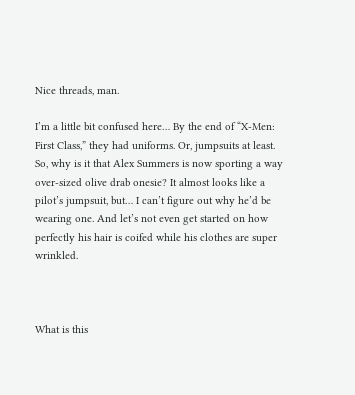Nice threads, man.

I’m a little bit confused here… By the end of “X-Men: First Class,” they had uniforms. Or, jumpsuits at least. So, why is it that Alex Summers is now sporting a way over-sized olive drab onesie? It almost looks like a pilot’s jumpsuit, but… I can’t figure out why he’d be wearing one. And let’s not even get started on how perfectly his hair is coifed while his clothes are super wrinkled.



What is this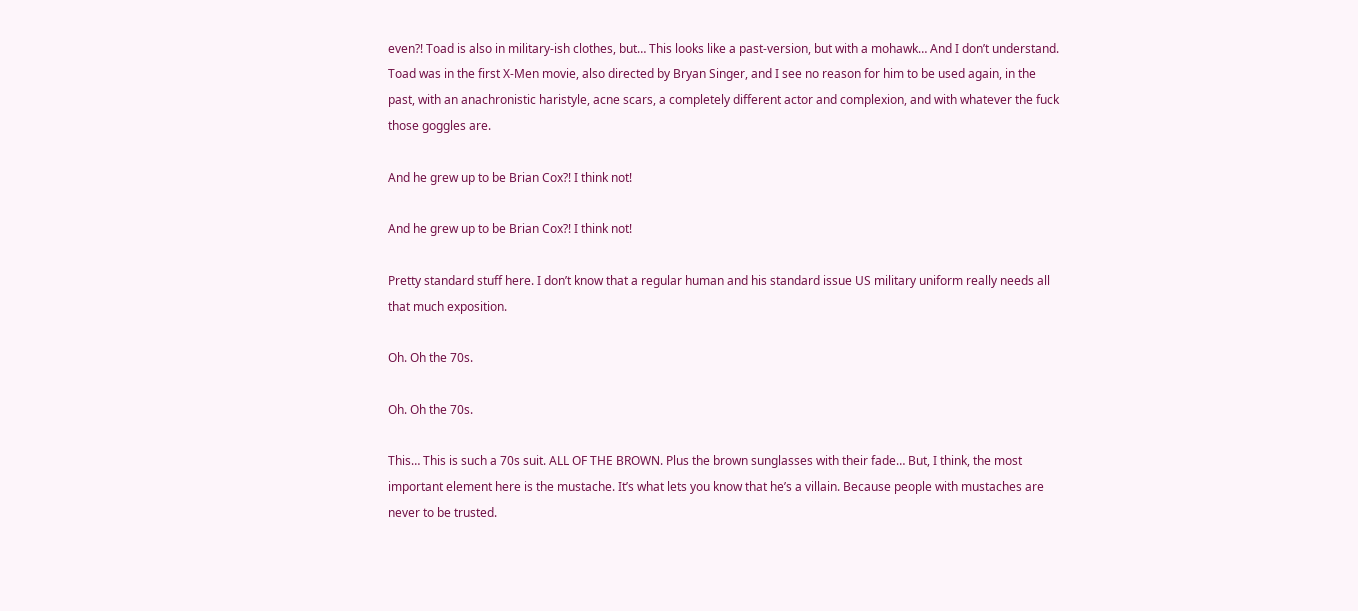even?! Toad is also in military-ish clothes, but… This looks like a past-version, but with a mohawk… And I don’t understand. Toad was in the first X-Men movie, also directed by Bryan Singer, and I see no reason for him to be used again, in the past, with an anachronistic haristyle, acne scars, a completely different actor and complexion, and with whatever the fuck those goggles are.

And he grew up to be Brian Cox?! I think not!

And he grew up to be Brian Cox?! I think not!

Pretty standard stuff here. I don’t know that a regular human and his standard issue US military uniform really needs all that much exposition.

Oh. Oh the 70s.

Oh. Oh the 70s.

This… This is such a 70s suit. ALL OF THE BROWN. Plus the brown sunglasses with their fade… But, I think, the most important element here is the mustache. It’s what lets you know that he’s a villain. Because people with mustaches are never to be trusted.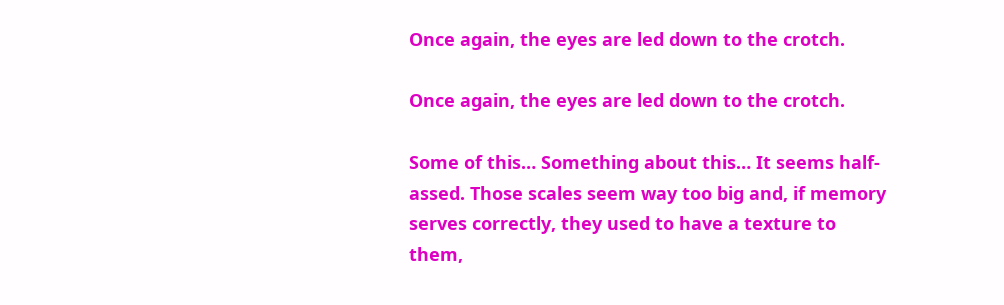Once again, the eyes are led down to the crotch.

Once again, the eyes are led down to the crotch.

Some of this… Something about this… It seems half-assed. Those scales seem way too big and, if memory serves correctly, they used to have a texture to them,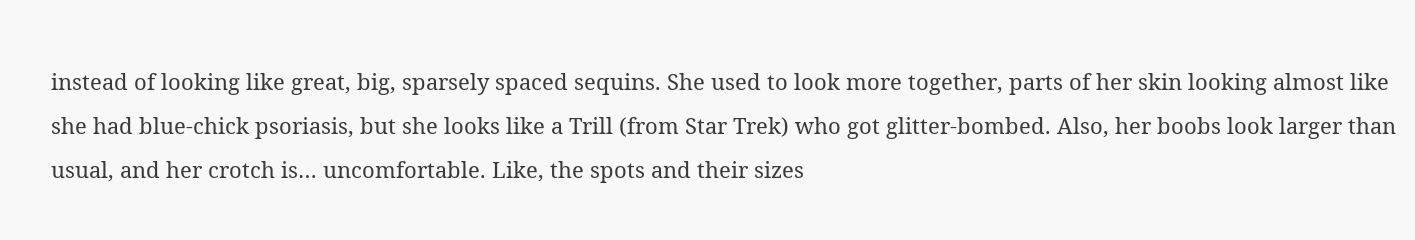instead of looking like great, big, sparsely spaced sequins. She used to look more together, parts of her skin looking almost like she had blue-chick psoriasis, but she looks like a Trill (from Star Trek) who got glitter-bombed. Also, her boobs look larger than usual, and her crotch is… uncomfortable. Like, the spots and their sizes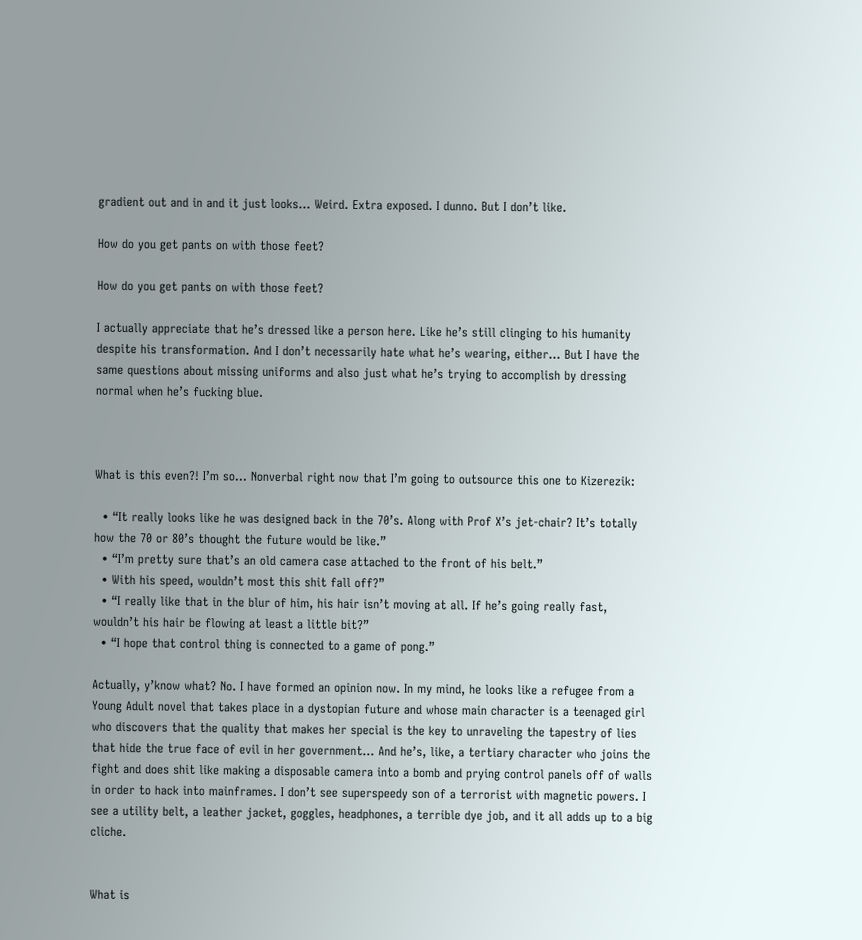gradient out and in and it just looks… Weird. Extra exposed. I dunno. But I don’t like.

How do you get pants on with those feet?

How do you get pants on with those feet?

I actually appreciate that he’s dressed like a person here. Like he’s still clinging to his humanity despite his transformation. And I don’t necessarily hate what he’s wearing, either… But I have the same questions about missing uniforms and also just what he’s trying to accomplish by dressing normal when he’s fucking blue.



What is this even?! I’m so… Nonverbal right now that I’m going to outsource this one to Kizerezik:

  • “It really looks like he was designed back in the 70’s. Along with Prof X’s jet-chair? It’s totally how the 70 or 80’s thought the future would be like.”
  • “I’m pretty sure that’s an old camera case attached to the front of his belt.”
  • With his speed, wouldn’t most this shit fall off?”
  • “I really like that in the blur of him, his hair isn’t moving at all. If he’s going really fast, wouldn’t his hair be flowing at least a little bit?”
  • “I hope that control thing is connected to a game of pong.”

Actually, y’know what? No. I have formed an opinion now. In my mind, he looks like a refugee from a Young Adult novel that takes place in a dystopian future and whose main character is a teenaged girl who discovers that the quality that makes her special is the key to unraveling the tapestry of lies that hide the true face of evil in her government… And he’s, like, a tertiary character who joins the fight and does shit like making a disposable camera into a bomb and prying control panels off of walls in order to hack into mainframes. I don’t see superspeedy son of a terrorist with magnetic powers. I see a utility belt, a leather jacket, goggles, headphones, a terrible dye job, and it all adds up to a big cliche.


What is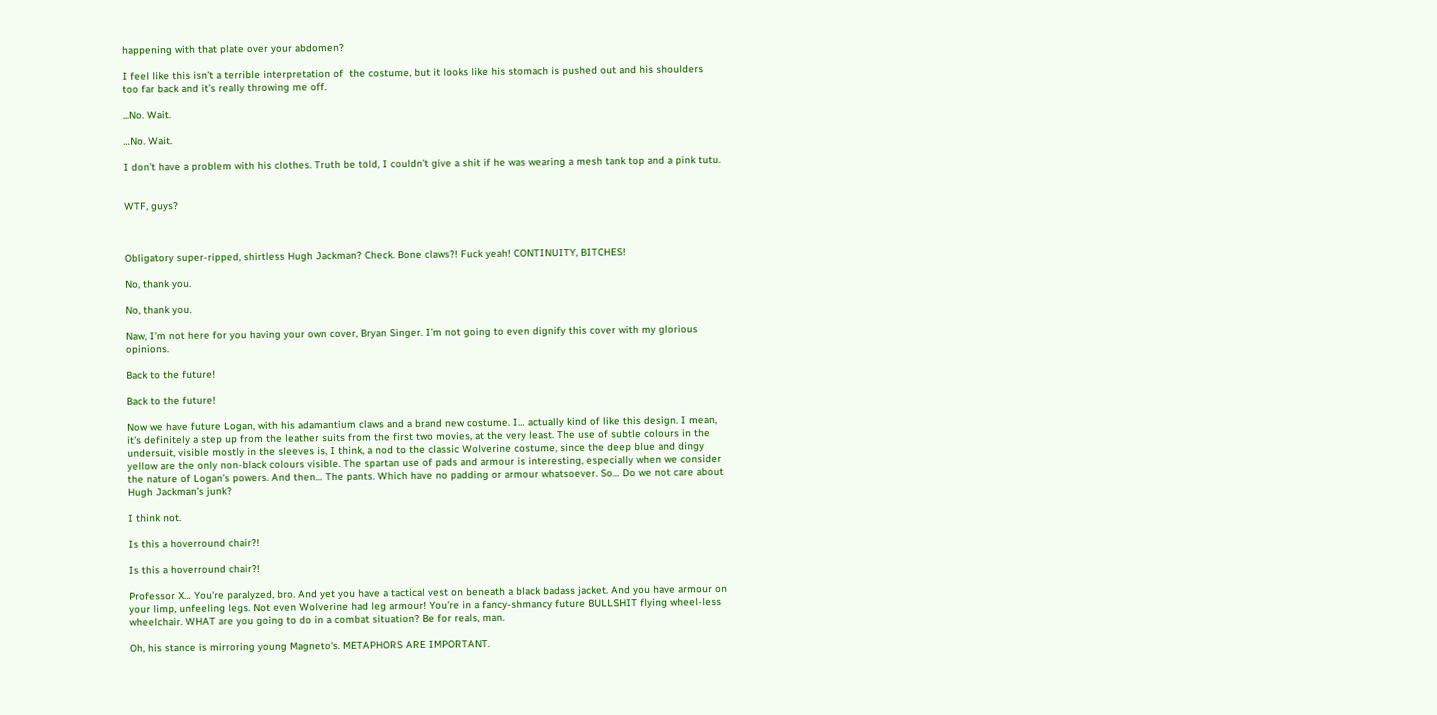happening with that plate over your abdomen?

I feel like this isn’t a terrible interpretation of  the costume, but it looks like his stomach is pushed out and his shoulders too far back and it’s really throwing me off.

...No. Wait.

…No. Wait.

I don’t have a problem with his clothes. Truth be told, I couldn’t give a shit if he was wearing a mesh tank top and a pink tutu.


WTF, guys?



Obligatory super-ripped, shirtless Hugh Jackman? Check. Bone claws?! Fuck yeah! CONTINUITY, BITCHES!

No, thank you.

No, thank you.

Naw, I’m not here for you having your own cover, Bryan Singer. I’m not going to even dignify this cover with my glorious opinions.

Back to the future!

Back to the future!

Now we have future Logan, with his adamantium claws and a brand new costume. I… actually kind of like this design. I mean, it’s definitely a step up from the leather suits from the first two movies, at the very least. The use of subtle colours in the undersuit, visible mostly in the sleeves is, I think, a nod to the classic Wolverine costume, since the deep blue and dingy yellow are the only non-black colours visible. The spartan use of pads and armour is interesting, especially when we consider the nature of Logan’s powers. And then… The pants. Which have no padding or armour whatsoever. So… Do we not care about Hugh Jackman’s junk?

I think not.

Is this a hoverround chair?!

Is this a hoverround chair?!

Professor X… You’re paralyzed, bro. And yet you have a tactical vest on beneath a black badass jacket. And you have armour on your limp, unfeeling legs. Not even Wolverine had leg armour! You’re in a fancy-shmancy future BULLSHIT flying wheel-less wheelchair. WHAT are you going to do in a combat situation? Be for reals, man.

Oh, his stance is mirroring young Magneto's. METAPHORS ARE IMPORTANT.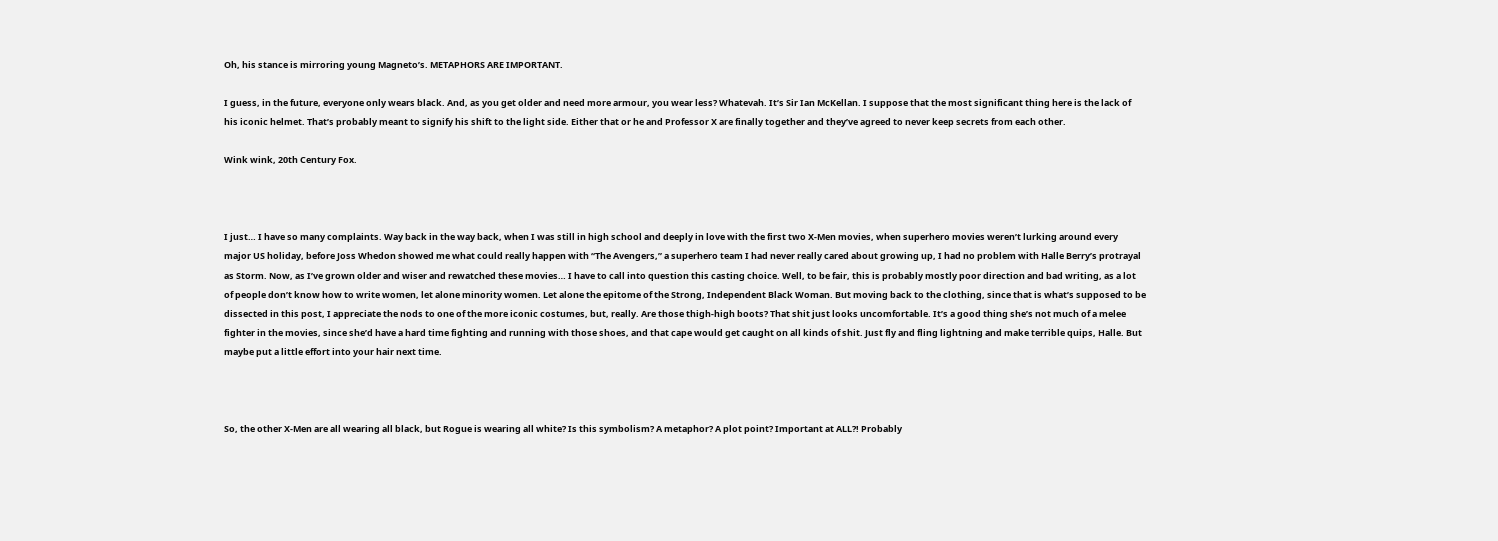Oh, his stance is mirroring young Magneto’s. METAPHORS ARE IMPORTANT.

I guess, in the future, everyone only wears black. And, as you get older and need more armour, you wear less? Whatevah. It’s Sir Ian McKellan. I suppose that the most significant thing here is the lack of his iconic helmet. That’s probably meant to signify his shift to the light side. Either that or he and Professor X are finally together and they’ve agreed to never keep secrets from each other.

Wink wink, 20th Century Fox.



I just… I have so many complaints. Way back in the way back, when I was still in high school and deeply in love with the first two X-Men movies, when superhero movies weren’t lurking around every major US holiday, before Joss Whedon showed me what could really happen with “The Avengers,” a superhero team I had never really cared about growing up, I had no problem with Halle Berry’s protrayal as Storm. Now, as I’ve grown older and wiser and rewatched these movies… I have to call into question this casting choice. Well, to be fair, this is probably mostly poor direction and bad writing, as a lot of people don’t know how to write women, let alone minority women. Let alone the epitome of the Strong, Independent Black Woman. But moving back to the clothing, since that is what’s supposed to be dissected in this post, I appreciate the nods to one of the more iconic costumes, but, really. Are those thigh-high boots? That shit just looks uncomfortable. It’s a good thing she’s not much of a melee fighter in the movies, since she’d have a hard time fighting and running with those shoes, and that cape would get caught on all kinds of shit. Just fly and fling lightning and make terrible quips, Halle. But maybe put a little effort into your hair next time.



So, the other X-Men are all wearing all black, but Rogue is wearing all white? Is this symbolism? A metaphor? A plot point? Important at ALL?! Probably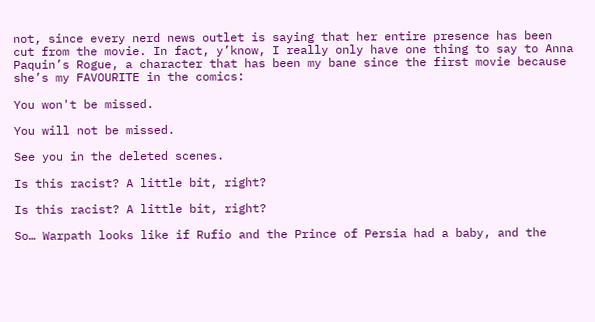not, since every nerd news outlet is saying that her entire presence has been cut from the movie. In fact, y’know, I really only have one thing to say to Anna Paquin’s Rogue, a character that has been my bane since the first movie because she’s my FAVOURITE in the comics:

You won't be missed.

You will not be missed.

See you in the deleted scenes.

Is this racist? A little bit, right?

Is this racist? A little bit, right?

So… Warpath looks like if Rufio and the Prince of Persia had a baby, and the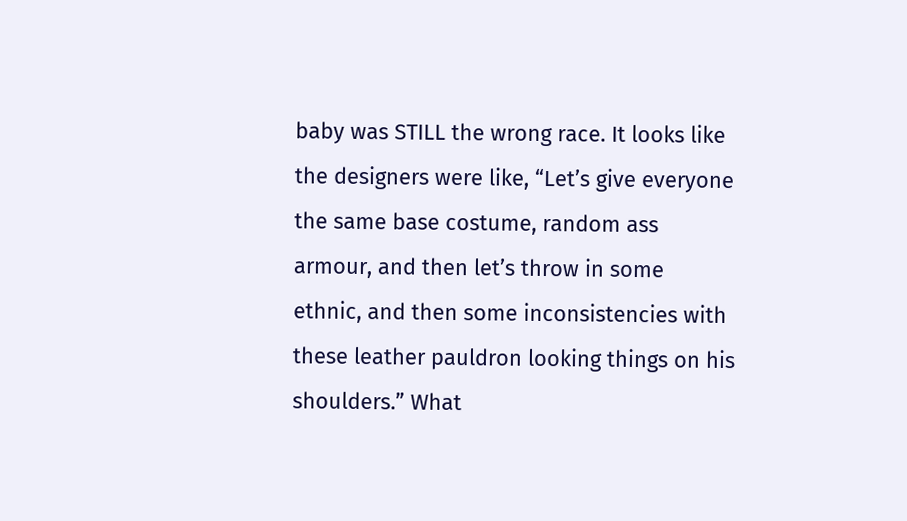baby was STILL the wrong race. It looks like the designers were like, “Let’s give everyone the same base costume, random ass armour, and then let’s throw in some ethnic, and then some inconsistencies with these leather pauldron looking things on his shoulders.” What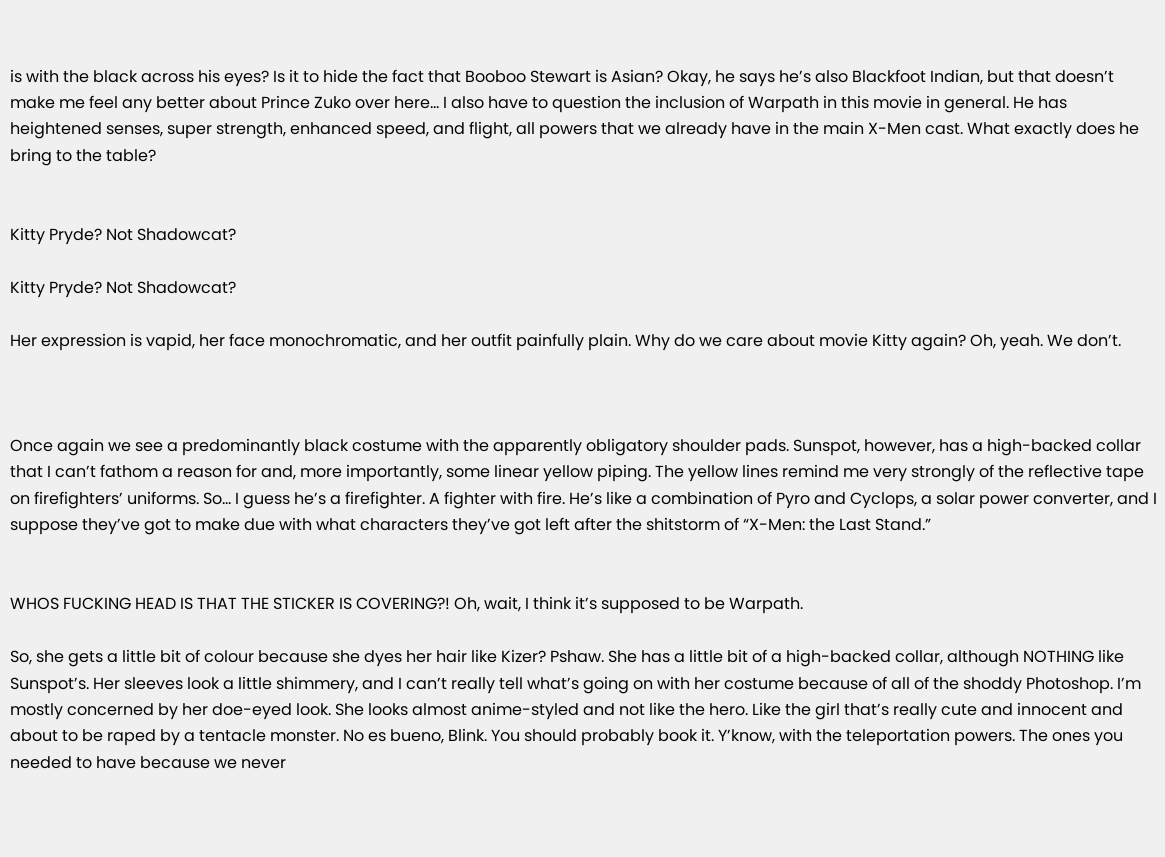is with the black across his eyes? Is it to hide the fact that Booboo Stewart is Asian? Okay, he says he’s also Blackfoot Indian, but that doesn’t make me feel any better about Prince Zuko over here… I also have to question the inclusion of Warpath in this movie in general. He has heightened senses, super strength, enhanced speed, and flight, all powers that we already have in the main X-Men cast. What exactly does he bring to the table?


Kitty Pryde? Not Shadowcat?

Kitty Pryde? Not Shadowcat?

Her expression is vapid, her face monochromatic, and her outfit painfully plain. Why do we care about movie Kitty again? Oh, yeah. We don’t.



Once again we see a predominantly black costume with the apparently obligatory shoulder pads. Sunspot, however, has a high-backed collar that I can’t fathom a reason for and, more importantly, some linear yellow piping. The yellow lines remind me very strongly of the reflective tape on firefighters’ uniforms. So… I guess he’s a firefighter. A fighter with fire. He’s like a combination of Pyro and Cyclops, a solar power converter, and I suppose they’ve got to make due with what characters they’ve got left after the shitstorm of “X-Men: the Last Stand.”


WHOS FUCKING HEAD IS THAT THE STICKER IS COVERING?! Oh, wait, I think it’s supposed to be Warpath.

So, she gets a little bit of colour because she dyes her hair like Kizer? Pshaw. She has a little bit of a high-backed collar, although NOTHING like Sunspot’s. Her sleeves look a little shimmery, and I can’t really tell what’s going on with her costume because of all of the shoddy Photoshop. I’m mostly concerned by her doe-eyed look. She looks almost anime-styled and not like the hero. Like the girl that’s really cute and innocent and about to be raped by a tentacle monster. No es bueno, Blink. You should probably book it. Y’know, with the teleportation powers. The ones you needed to have because we never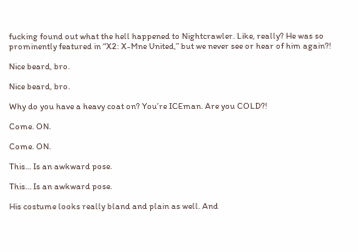fucking found out what the hell happened to Nightcrawler. Like, really? He was so prominently featured in “X2: X-Mne United,” but we never see or hear of him again?!

Nice beard, bro.

Nice beard, bro.

Why do you have a heavy coat on? You’re ICEman. Are you COLD?!

Come. ON.

Come. ON.

This... Is an awkward pose.

This… Is an awkward pose.

His costume looks really bland and plain as well. And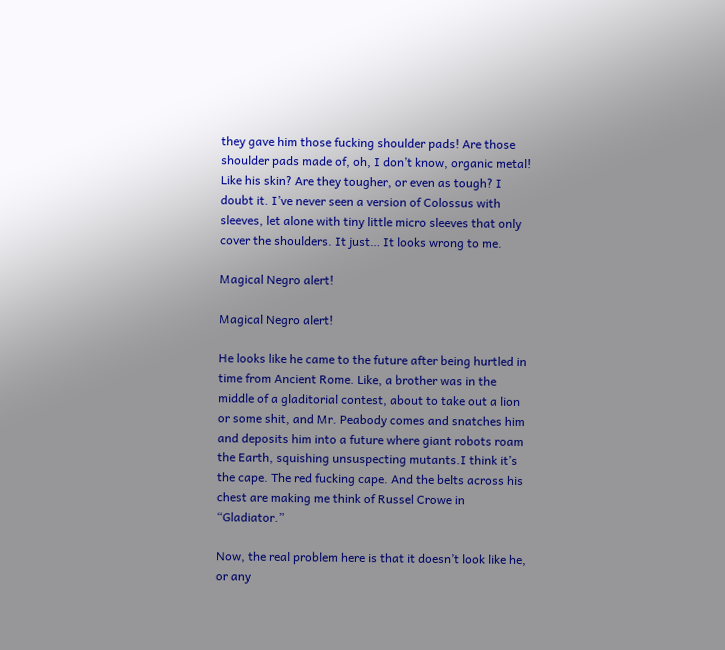they gave him those fucking shoulder pads! Are those shoulder pads made of, oh, I don’t know, organic metal! Like his skin? Are they tougher, or even as tough? I doubt it. I’ve never seen a version of Colossus with sleeves, let alone with tiny little micro sleeves that only cover the shoulders. It just… It looks wrong to me.

Magical Negro alert!

Magical Negro alert!

He looks like he came to the future after being hurtled in time from Ancient Rome. Like, a brother was in the middle of a gladitorial contest, about to take out a lion or some shit, and Mr. Peabody comes and snatches him and deposits him into a future where giant robots roam the Earth, squishing unsuspecting mutants.I think it’s the cape. The red fucking cape. And the belts across his chest are making me think of Russel Crowe in “Gladiator.”

Now, the real problem here is that it doesn’t look like he, or any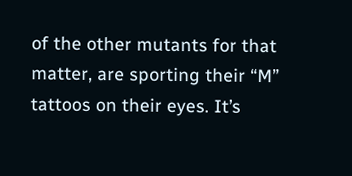of the other mutants for that matter, are sporting their “M” tattoos on their eyes. It’s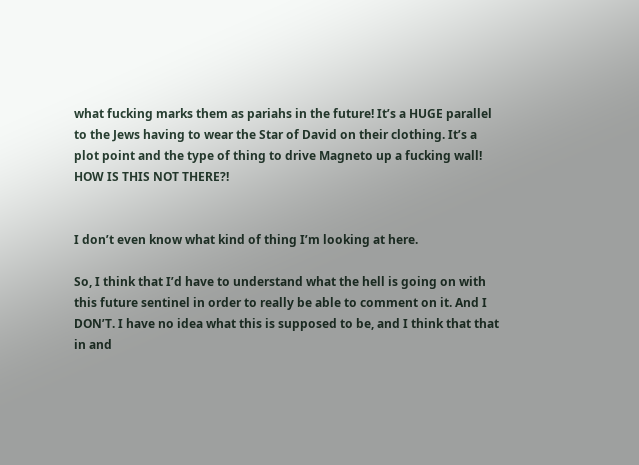what fucking marks them as pariahs in the future! It’s a HUGE parallel to the Jews having to wear the Star of David on their clothing. It’s a plot point and the type of thing to drive Magneto up a fucking wall! HOW IS THIS NOT THERE?!


I don’t even know what kind of thing I’m looking at here.

So, I think that I’d have to understand what the hell is going on with this future sentinel in order to really be able to comment on it. And I DON’T. I have no idea what this is supposed to be, and I think that that in and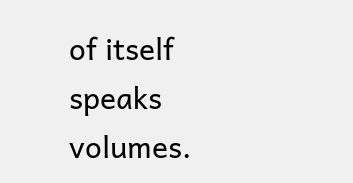of itself speaks volumes.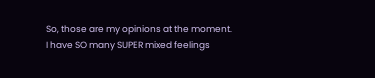So, those are my opinions at the moment. I have SO many SUPER mixed feelings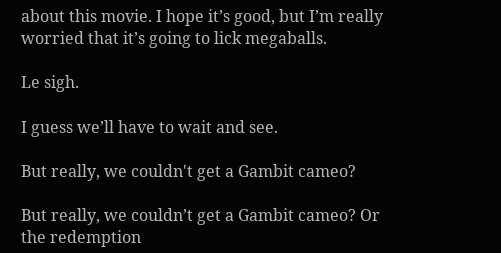about this movie. I hope it’s good, but I’m really worried that it’s going to lick megaballs.

Le sigh.

I guess we’ll have to wait and see.

But really, we couldn't get a Gambit cameo?

But really, we couldn’t get a Gambit cameo? Or the redemption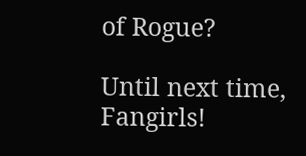of Rogue?

Until next time, Fangirls!